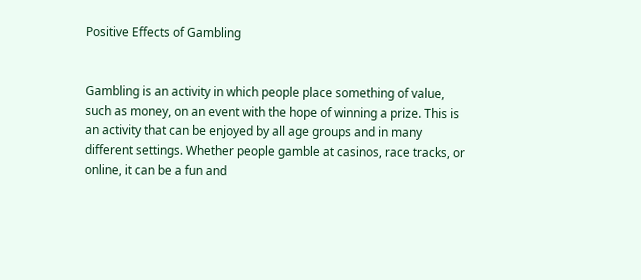Positive Effects of Gambling


Gambling is an activity in which people place something of value, such as money, on an event with the hope of winning a prize. This is an activity that can be enjoyed by all age groups and in many different settings. Whether people gamble at casinos, race tracks, or online, it can be a fun and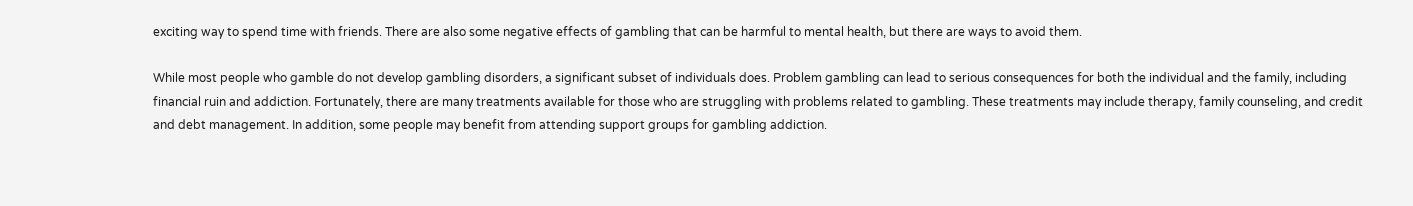exciting way to spend time with friends. There are also some negative effects of gambling that can be harmful to mental health, but there are ways to avoid them.

While most people who gamble do not develop gambling disorders, a significant subset of individuals does. Problem gambling can lead to serious consequences for both the individual and the family, including financial ruin and addiction. Fortunately, there are many treatments available for those who are struggling with problems related to gambling. These treatments may include therapy, family counseling, and credit and debt management. In addition, some people may benefit from attending support groups for gambling addiction.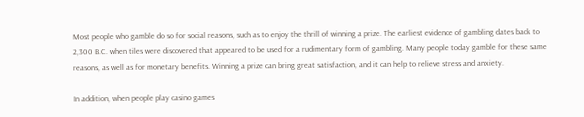Most people who gamble do so for social reasons, such as to enjoy the thrill of winning a prize. The earliest evidence of gambling dates back to 2,300 B.C. when tiles were discovered that appeared to be used for a rudimentary form of gambling. Many people today gamble for these same reasons, as well as for monetary benefits. Winning a prize can bring great satisfaction, and it can help to relieve stress and anxiety.

In addition, when people play casino games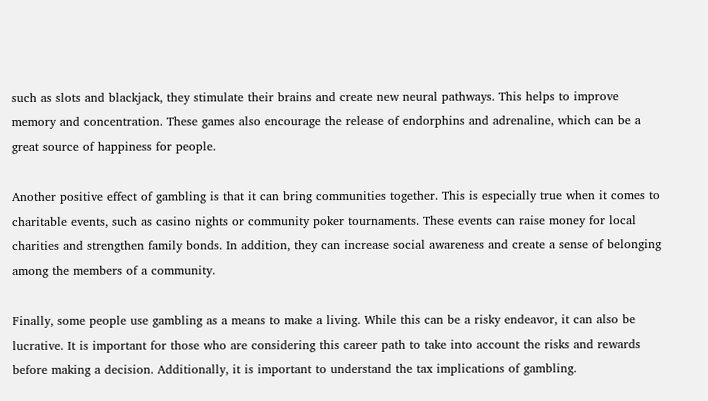such as slots and blackjack, they stimulate their brains and create new neural pathways. This helps to improve memory and concentration. These games also encourage the release of endorphins and adrenaline, which can be a great source of happiness for people.

Another positive effect of gambling is that it can bring communities together. This is especially true when it comes to charitable events, such as casino nights or community poker tournaments. These events can raise money for local charities and strengthen family bonds. In addition, they can increase social awareness and create a sense of belonging among the members of a community.

Finally, some people use gambling as a means to make a living. While this can be a risky endeavor, it can also be lucrative. It is important for those who are considering this career path to take into account the risks and rewards before making a decision. Additionally, it is important to understand the tax implications of gambling.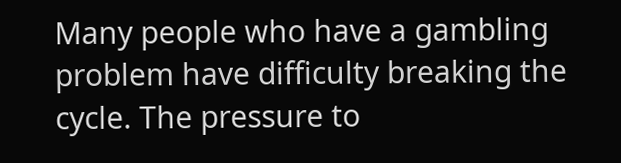Many people who have a gambling problem have difficulty breaking the cycle. The pressure to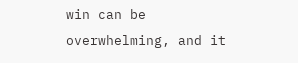win can be overwhelming, and it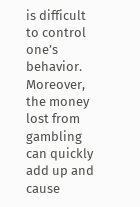is difficult to control one’s behavior. Moreover, the money lost from gambling can quickly add up and cause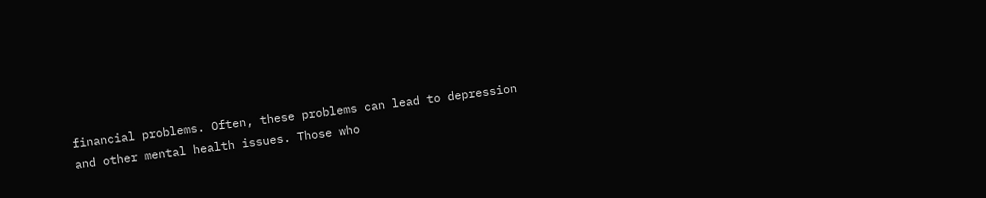financial problems. Often, these problems can lead to depression and other mental health issues. Those who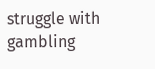struggle with gambling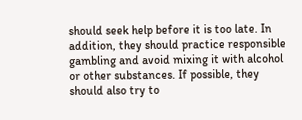should seek help before it is too late. In addition, they should practice responsible gambling and avoid mixing it with alcohol or other substances. If possible, they should also try to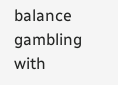balance gambling with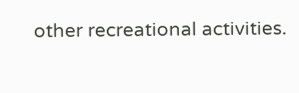other recreational activities.